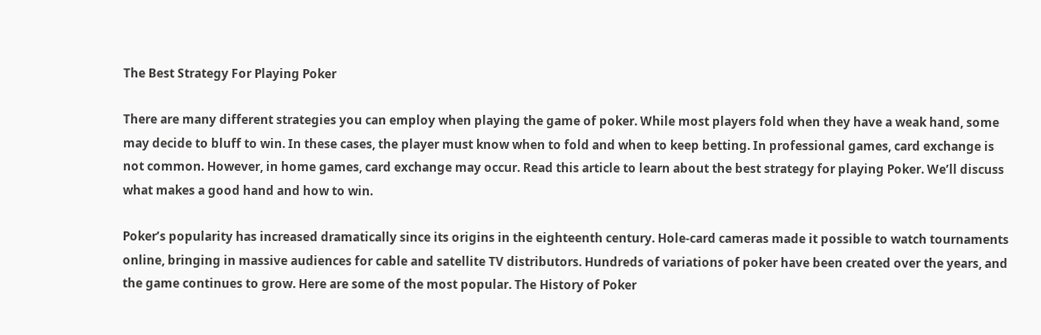The Best Strategy For Playing Poker

There are many different strategies you can employ when playing the game of poker. While most players fold when they have a weak hand, some may decide to bluff to win. In these cases, the player must know when to fold and when to keep betting. In professional games, card exchange is not common. However, in home games, card exchange may occur. Read this article to learn about the best strategy for playing Poker. We’ll discuss what makes a good hand and how to win.

Poker’s popularity has increased dramatically since its origins in the eighteenth century. Hole-card cameras made it possible to watch tournaments online, bringing in massive audiences for cable and satellite TV distributors. Hundreds of variations of poker have been created over the years, and the game continues to grow. Here are some of the most popular. The History of Poker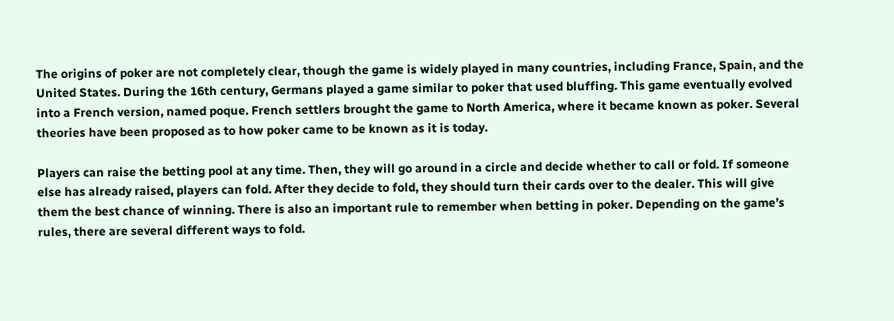The origins of poker are not completely clear, though the game is widely played in many countries, including France, Spain, and the United States. During the 16th century, Germans played a game similar to poker that used bluffing. This game eventually evolved into a French version, named poque. French settlers brought the game to North America, where it became known as poker. Several theories have been proposed as to how poker came to be known as it is today.

Players can raise the betting pool at any time. Then, they will go around in a circle and decide whether to call or fold. If someone else has already raised, players can fold. After they decide to fold, they should turn their cards over to the dealer. This will give them the best chance of winning. There is also an important rule to remember when betting in poker. Depending on the game’s rules, there are several different ways to fold.